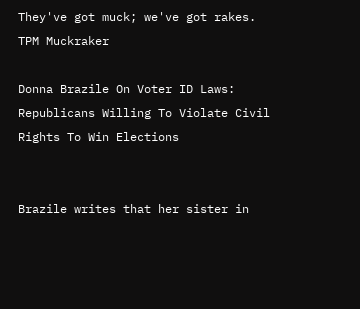They've got muck; we've got rakes. TPM Muckraker

Donna Brazile On Voter ID Laws: Republicans Willing To Violate Civil Rights To Win Elections


Brazile writes that her sister in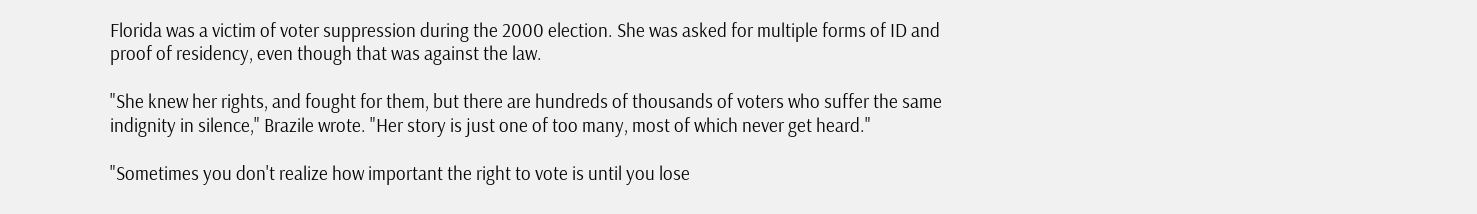Florida was a victim of voter suppression during the 2000 election. She was asked for multiple forms of ID and proof of residency, even though that was against the law.

"She knew her rights, and fought for them, but there are hundreds of thousands of voters who suffer the same indignity in silence," Brazile wrote. "Her story is just one of too many, most of which never get heard."

"Sometimes you don't realize how important the right to vote is until you lose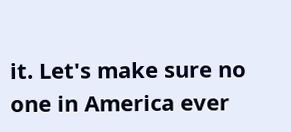it. Let's make sure no one in America ever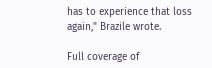has to experience that loss again," Brazile wrote.

Full coverage of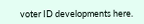voter ID developments here.